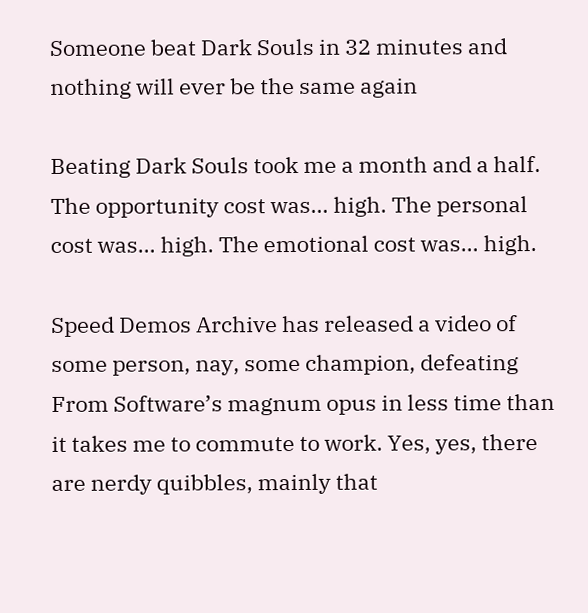Someone beat Dark Souls in 32 minutes and nothing will ever be the same again

Beating Dark Souls took me a month and a half. The opportunity cost was… high. The personal cost was… high. The emotional cost was… high.

Speed Demos Archive has released a video of some person, nay, some champion, defeating From Software’s magnum opus in less time than it takes me to commute to work. Yes, yes, there are nerdy quibbles, mainly that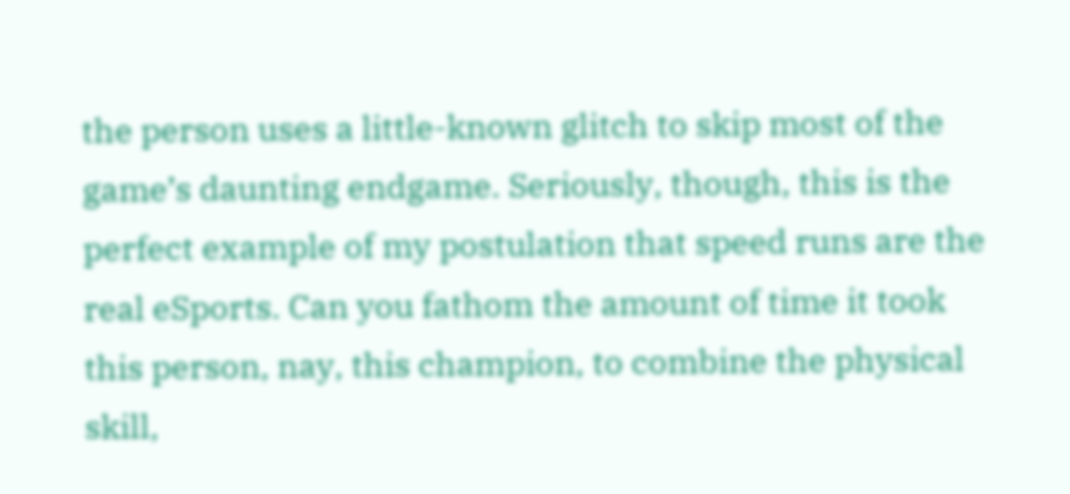the person uses a little-known glitch to skip most of the game’s daunting endgame. Seriously, though, this is the perfect example of my postulation that speed runs are the real eSports. Can you fathom the amount of time it took this person, nay, this champion, to combine the physical skill,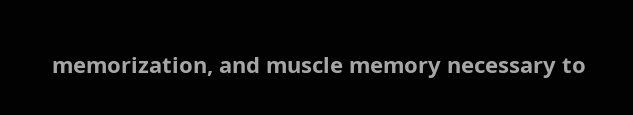memorization, and muscle memory necessary to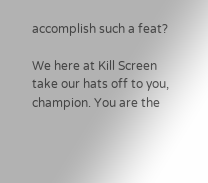accomplish such a feat?

We here at Kill Screen take our hats off to you, champion. You are the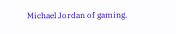Michael Jordan of gaming.